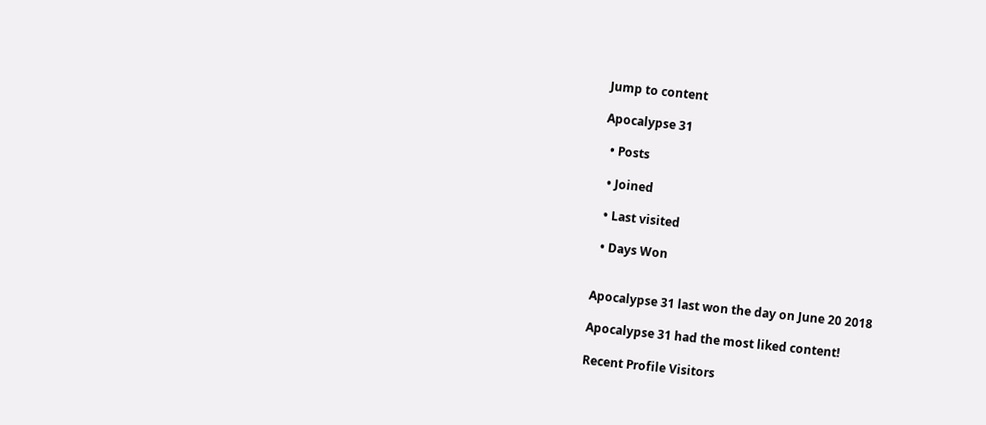Jump to content

Apocalypse 31

  • Posts

  • Joined

  • Last visited

  • Days Won


Apocalypse 31 last won the day on June 20 2018

Apocalypse 31 had the most liked content!

Recent Profile Visitors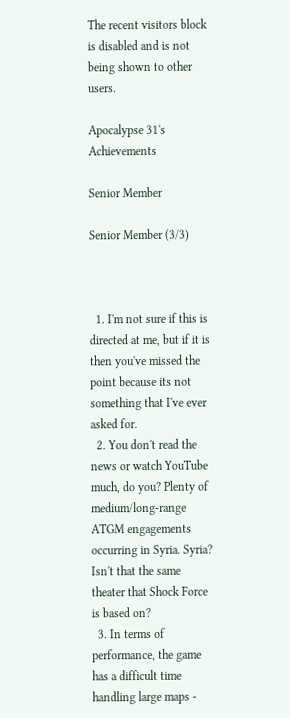The recent visitors block is disabled and is not being shown to other users.

Apocalypse 31's Achievements

Senior Member

Senior Member (3/3)



  1. I'm not sure if this is directed at me, but if it is then you've missed the point because its not something that I've ever asked for.
  2. You don't read the news or watch YouTube much, do you? Plenty of medium/long-range ATGM engagements occurring in Syria. Syria? Isn't that the same theater that Shock Force is based on?
  3. In terms of performance, the game has a difficult time handling large maps -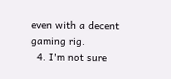even with a decent gaming rig.
  4. I'm not sure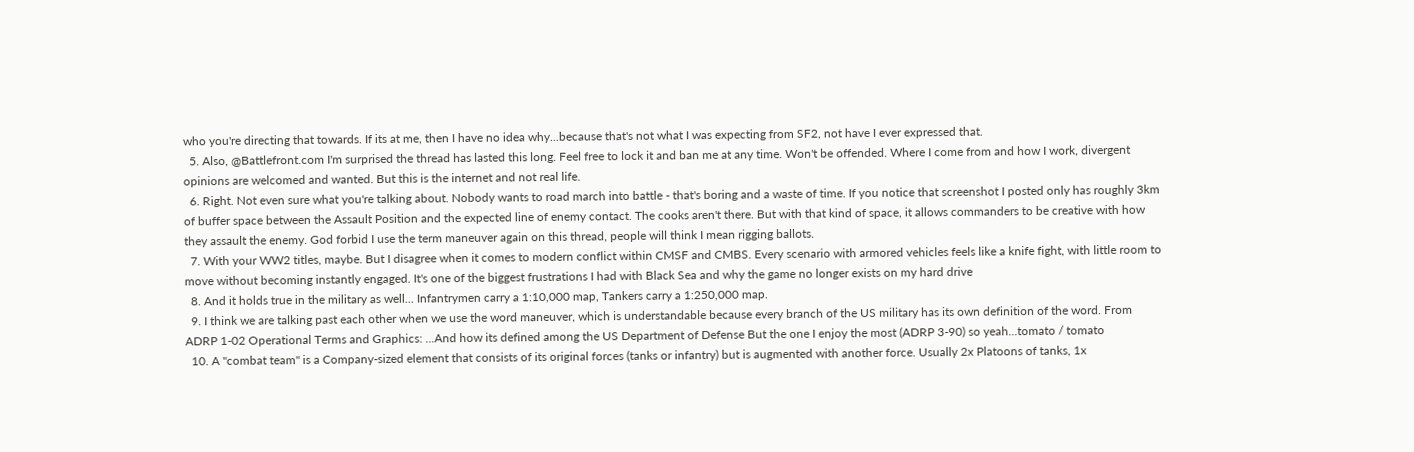who you're directing that towards. If its at me, then I have no idea why...because that's not what I was expecting from SF2, not have I ever expressed that.
  5. Also, @Battlefront.com I'm surprised the thread has lasted this long. Feel free to lock it and ban me at any time. Won't be offended. Where I come from and how I work, divergent opinions are welcomed and wanted. But this is the internet and not real life.
  6. Right. Not even sure what you're talking about. Nobody wants to road march into battle - that's boring and a waste of time. If you notice that screenshot I posted only has roughly 3km of buffer space between the Assault Position and the expected line of enemy contact. The cooks aren't there. But with that kind of space, it allows commanders to be creative with how they assault the enemy. God forbid I use the term maneuver again on this thread, people will think I mean rigging ballots.
  7. With your WW2 titles, maybe. But I disagree when it comes to modern conflict within CMSF and CMBS. Every scenario with armored vehicles feels like a knife fight, with little room to move without becoming instantly engaged. It's one of the biggest frustrations I had with Black Sea and why the game no longer exists on my hard drive
  8. And it holds true in the military as well... Infantrymen carry a 1:10,000 map, Tankers carry a 1:250,000 map.
  9. I think we are talking past each other when we use the word maneuver, which is understandable because every branch of the US military has its own definition of the word. From ADRP 1-02 Operational Terms and Graphics: ...And how its defined among the US Department of Defense But the one I enjoy the most (ADRP 3-90) so yeah...tomato / tomato
  10. A "combat team" is a Company-sized element that consists of its original forces (tanks or infantry) but is augmented with another force. Usually 2x Platoons of tanks, 1x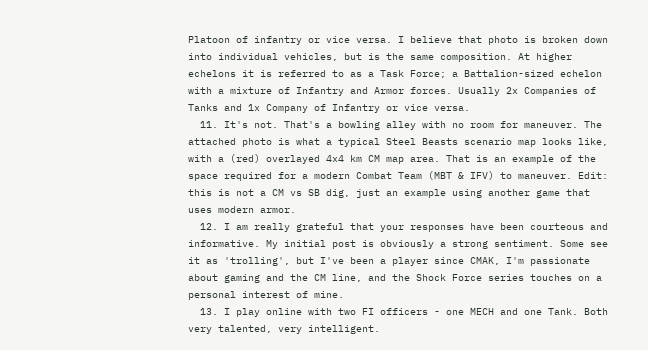Platoon of infantry or vice versa. I believe that photo is broken down into individual vehicles, but is the same composition. At higher echelons it is referred to as a Task Force; a Battalion-sized echelon with a mixture of Infantry and Armor forces. Usually 2x Companies of Tanks and 1x Company of Infantry or vice versa.
  11. It's not. That's a bowling alley with no room for maneuver. The attached photo is what a typical Steel Beasts scenario map looks like, with a (red) overlayed 4x4 km CM map area. That is an example of the space required for a modern Combat Team (MBT & IFV) to maneuver. Edit: this is not a CM vs SB dig, just an example using another game that uses modern armor.
  12. I am really grateful that your responses have been courteous and informative. My initial post is obviously a strong sentiment. Some see it as 'trolling', but I've been a player since CMAK, I'm passionate about gaming and the CM line, and the Shock Force series touches on a personal interest of mine.
  13. I play online with two FI officers - one MECH and one Tank. Both very talented, very intelligent.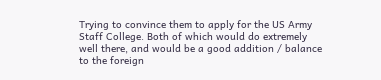Trying to convince them to apply for the US Army Staff College. Both of which would do extremely well there, and would be a good addition / balance to the foreign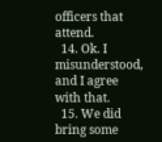officers that attend.
  14. Ok. I misunderstood, and I agree with that.
  15. We did bring some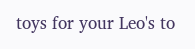toys for your Leo's to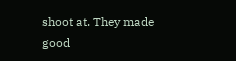shoot at. They made good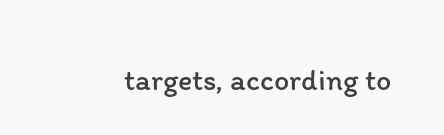targets, according to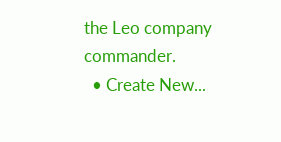the Leo company commander.
  • Create New...